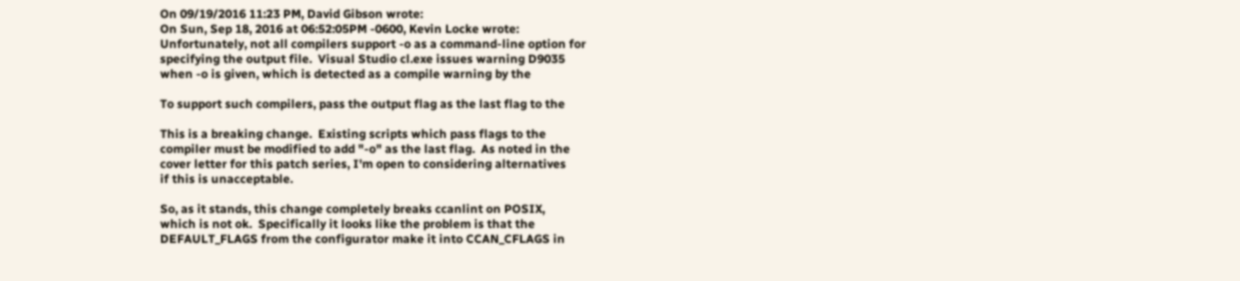On 09/19/2016 11:23 PM, David Gibson wrote:
On Sun, Sep 18, 2016 at 06:52:05PM -0600, Kevin Locke wrote:
Unfortunately, not all compilers support -o as a command-line option for
specifying the output file.  Visual Studio cl.exe issues warning D9035
when -o is given, which is detected as a compile warning by the

To support such compilers, pass the output flag as the last flag to the

This is a breaking change.  Existing scripts which pass flags to the
compiler must be modified to add "-o" as the last flag.  As noted in the
cover letter for this patch series, I'm open to considering alternatives
if this is unacceptable.

So, as it stands, this change completely breaks ccanlint on POSIX,
which is not ok.  Specifically it looks like the problem is that the
DEFAULT_FLAGS from the configurator make it into CCAN_CFLAGS in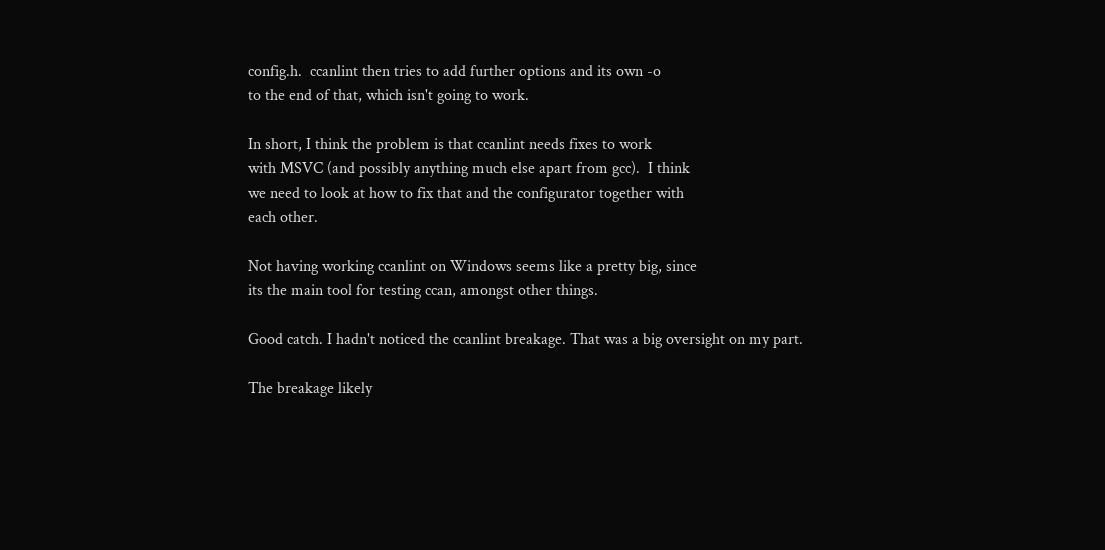config.h.  ccanlint then tries to add further options and its own -o
to the end of that, which isn't going to work.

In short, I think the problem is that ccanlint needs fixes to work
with MSVC (and possibly anything much else apart from gcc).  I think
we need to look at how to fix that and the configurator together with
each other.

Not having working ccanlint on Windows seems like a pretty big, since
its the main tool for testing ccan, amongst other things.

Good catch. I hadn't noticed the ccanlint breakage. That was a big oversight on my part.

The breakage likely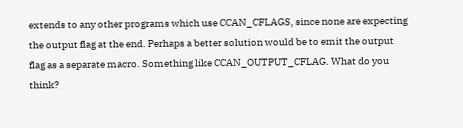extends to any other programs which use CCAN_CFLAGS, since none are expecting the output flag at the end. Perhaps a better solution would be to emit the output flag as a separate macro. Something like CCAN_OUTPUT_CFLAG. What do you think?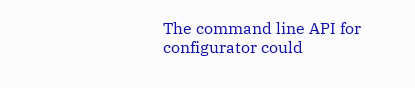The command line API for configurator could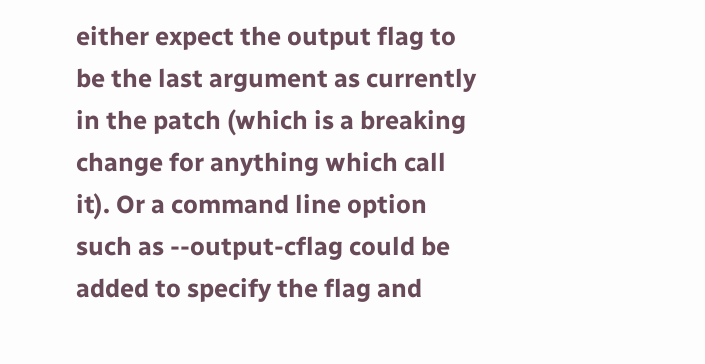either expect the output flag to be the last argument as currently in the patch (which is a breaking change for anything which call it). Or a command line option such as --output-cflag could be added to specify the flag and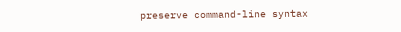preserve command-line syntax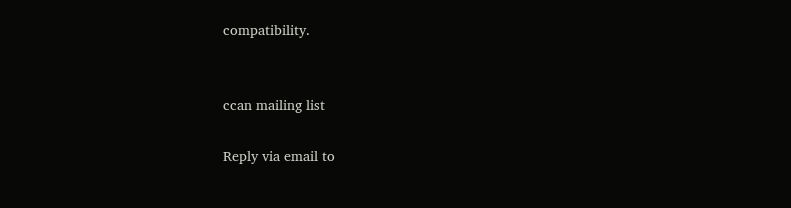compatibility.


ccan mailing list

Reply via email to